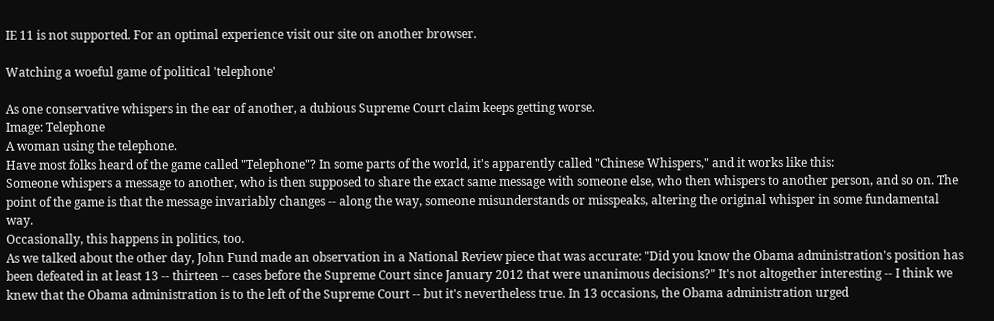IE 11 is not supported. For an optimal experience visit our site on another browser.

Watching a woeful game of political 'telephone'

As one conservative whispers in the ear of another, a dubious Supreme Court claim keeps getting worse.
Image: Telephone
A woman using the telephone.
Have most folks heard of the game called "Telephone"? In some parts of the world, it's apparently called "Chinese Whispers," and it works like this:
Someone whispers a message to another, who is then supposed to share the exact same message with someone else, who then whispers to another person, and so on. The point of the game is that the message invariably changes -- along the way, someone misunderstands or misspeaks, altering the original whisper in some fundamental way.
Occasionally, this happens in politics, too.
As we talked about the other day, John Fund made an observation in a National Review piece that was accurate: "Did you know the Obama administration's position has been defeated in at least 13 -- thirteen -- cases before the Supreme Court since January 2012 that were unanimous decisions?" It's not altogether interesting -- I think we knew that the Obama administration is to the left of the Supreme Court -- but it's nevertheless true. In 13 occasions, the Obama administration urged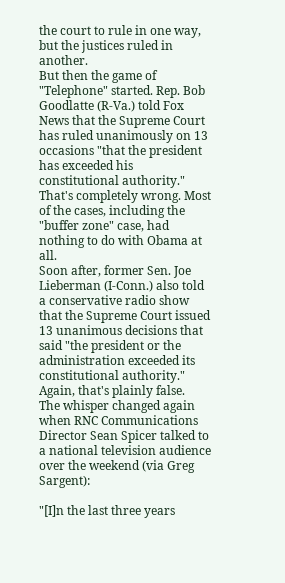the court to rule in one way, but the justices ruled in another.
But then the game of "Telephone" started. Rep. Bob Goodlatte (R-Va.) told Fox News that the Supreme Court has ruled unanimously on 13 occasions "that the president has exceeded his constitutional authority." That's completely wrong. Most of the cases, including the "buffer zone" case, had nothing to do with Obama at all.
Soon after, former Sen. Joe Lieberman (I-Conn.) also told a conservative radio show that the Supreme Court issued 13 unanimous decisions that said "the president or the administration exceeded its constitutional authority." Again, that's plainly false.
The whisper changed again when RNC Communications Director Sean Spicer talked to a national television audience over the weekend (via Greg Sargent):

"[I]n the last three years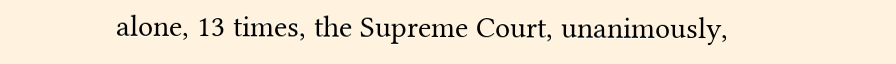alone, 13 times, the Supreme Court, unanimously,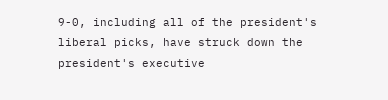9-0, including all of the president's liberal picks, have struck down the president's executive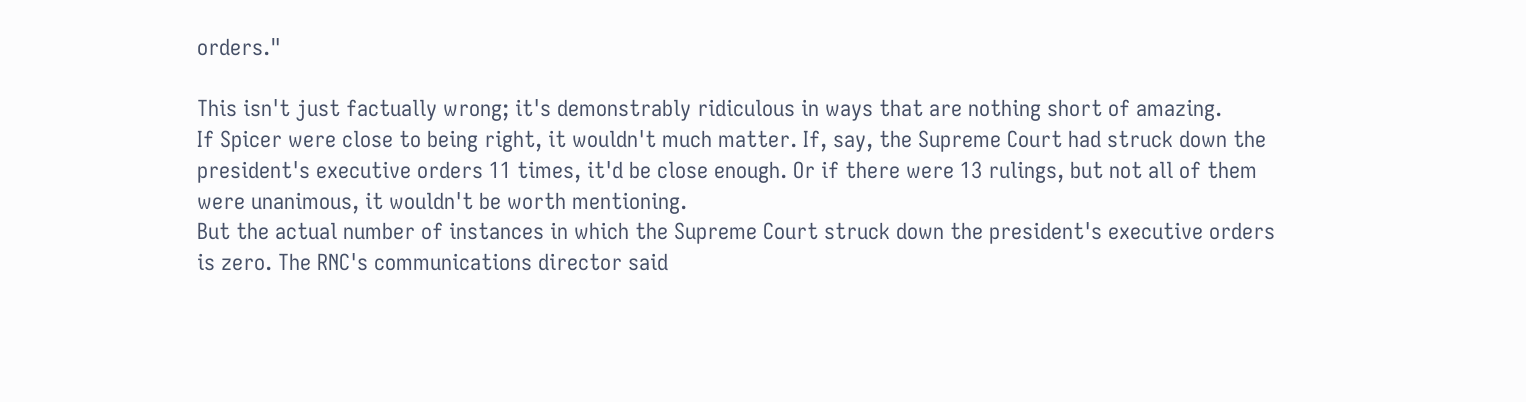orders."

This isn't just factually wrong; it's demonstrably ridiculous in ways that are nothing short of amazing.
If Spicer were close to being right, it wouldn't much matter. If, say, the Supreme Court had struck down the president's executive orders 11 times, it'd be close enough. Or if there were 13 rulings, but not all of them were unanimous, it wouldn't be worth mentioning.
But the actual number of instances in which the Supreme Court struck down the president's executive orders is zero. The RNC's communications director said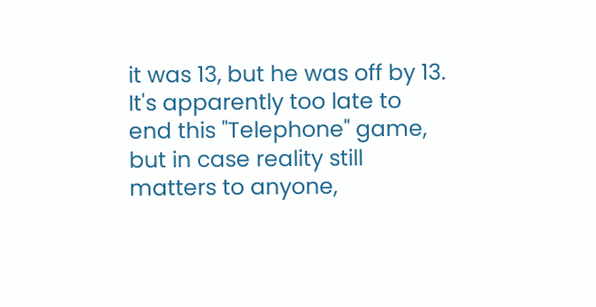it was 13, but he was off by 13.
It's apparently too late to end this "Telephone" game, but in case reality still matters to anyone,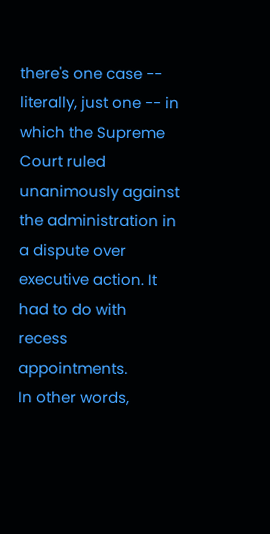there's one case -- literally, just one -- in which the Supreme Court ruled unanimously against the administration in a dispute over executive action. It had to do with recess appointments.
In other words,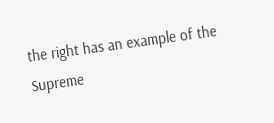the right has an example of the Supreme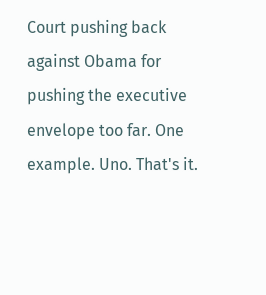Court pushing back against Obama for pushing the executive envelope too far. One example. Uno. That's it.